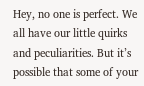Hey, no one is perfect. We all have our little quirks and peculiarities. But it’s possible that some of your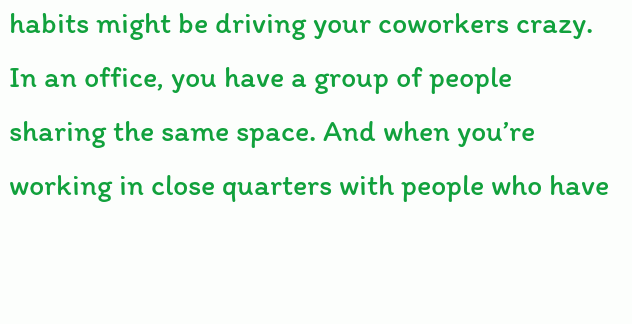habits might be driving your coworkers crazy. In an office, you have a group of people sharing the same space. And when you’re working in close quarters with people who have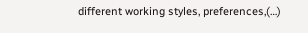different working styles, preferences,(…)